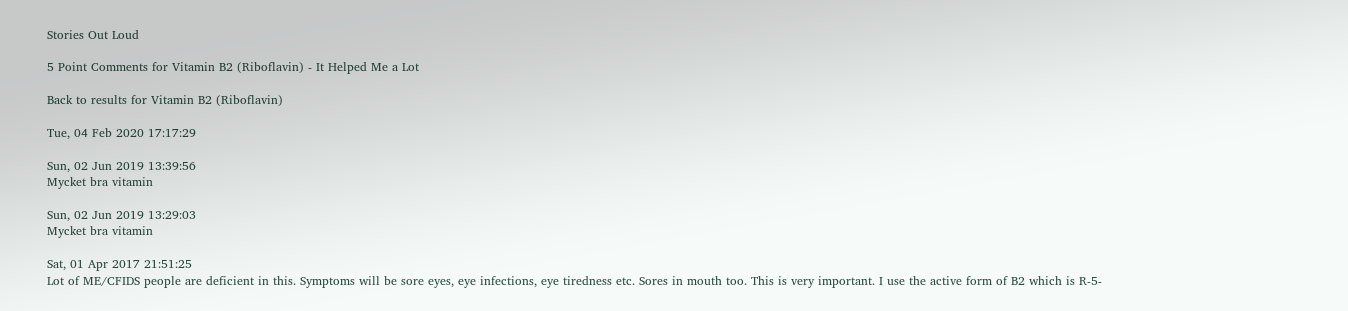Stories Out Loud

5 Point Comments for Vitamin B2 (Riboflavin) - It Helped Me a Lot

Back to results for Vitamin B2 (Riboflavin)

Tue, 04 Feb 2020 17:17:29

Sun, 02 Jun 2019 13:39:56
Mycket bra vitamin

Sun, 02 Jun 2019 13:29:03
Mycket bra vitamin

Sat, 01 Apr 2017 21:51:25
Lot of ME/CFIDS people are deficient in this. Symptoms will be sore eyes, eye infections, eye tiredness etc. Sores in mouth too. This is very important. I use the active form of B2 which is R-5-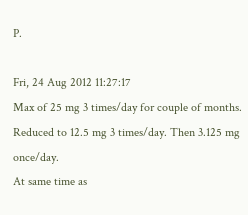P.

Fri, 24 Aug 2012 11:27:17
Max of 25 mg 3 times/day for couple of months. Reduced to 12.5 mg 3 times/day. Then 3.125 mg once/day.
At same time as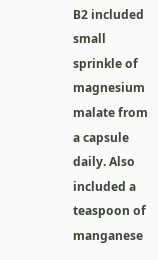B2 included small sprinkle of magnesium malate from a capsule daily. Also included a teaspoon of manganese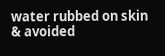water rubbed on skin & avoided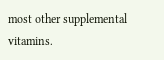most other supplemental vitamins.